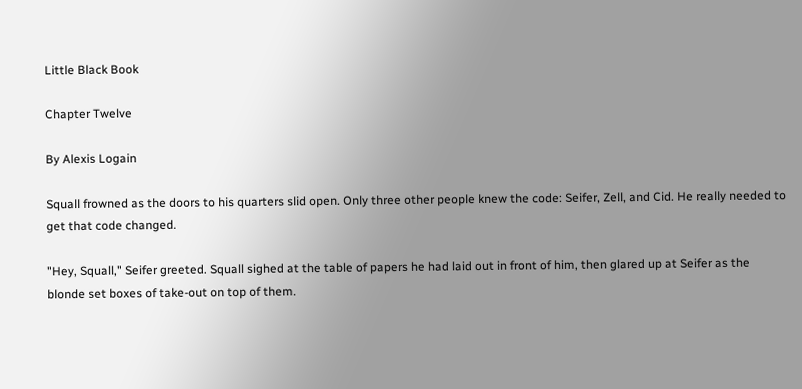Little Black Book

Chapter Twelve

By Alexis Logain

Squall frowned as the doors to his quarters slid open. Only three other people knew the code: Seifer, Zell, and Cid. He really needed to get that code changed.

"Hey, Squall," Seifer greeted. Squall sighed at the table of papers he had laid out in front of him, then glared up at Seifer as the blonde set boxes of take-out on top of them.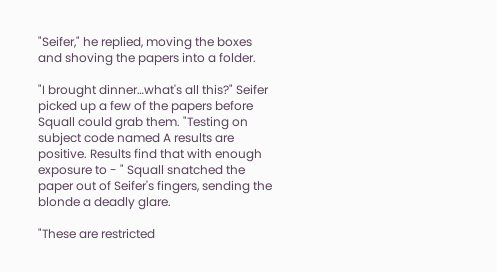"Seifer," he replied, moving the boxes and shoving the papers into a folder.

"I brought dinner…what's all this?" Seifer picked up a few of the papers before Squall could grab them. "Testing on subject code named A results are positive. Results find that with enough exposure to - " Squall snatched the paper out of Seifer's fingers, sending the blonde a deadly glare.

"These are restricted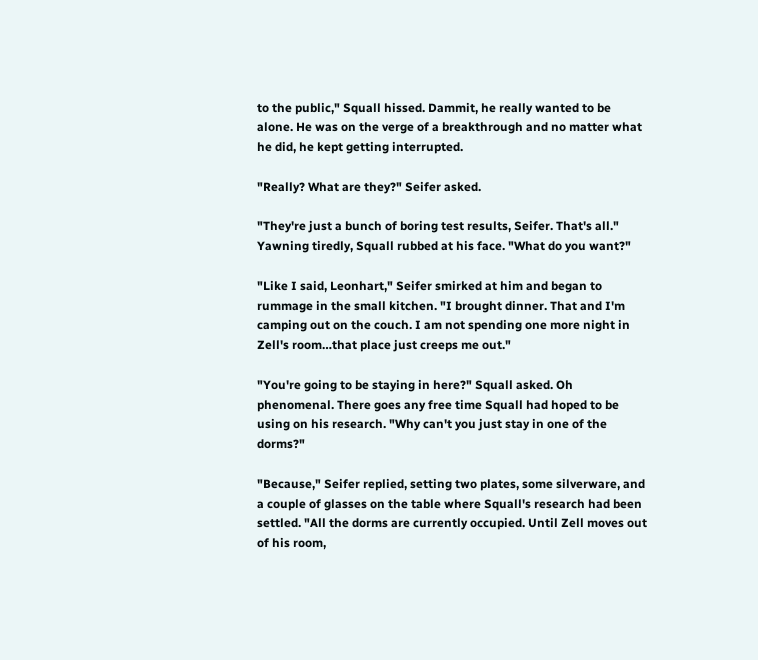to the public," Squall hissed. Dammit, he really wanted to be alone. He was on the verge of a breakthrough and no matter what he did, he kept getting interrupted.

"Really? What are they?" Seifer asked.

"They're just a bunch of boring test results, Seifer. That's all." Yawning tiredly, Squall rubbed at his face. "What do you want?"

"Like I said, Leonhart," Seifer smirked at him and began to rummage in the small kitchen. "I brought dinner. That and I'm camping out on the couch. I am not spending one more night in Zell's room…that place just creeps me out."

"You're going to be staying in here?" Squall asked. Oh phenomenal. There goes any free time Squall had hoped to be using on his research. "Why can't you just stay in one of the dorms?"

"Because," Seifer replied, setting two plates, some silverware, and a couple of glasses on the table where Squall's research had been settled. "All the dorms are currently occupied. Until Zell moves out of his room,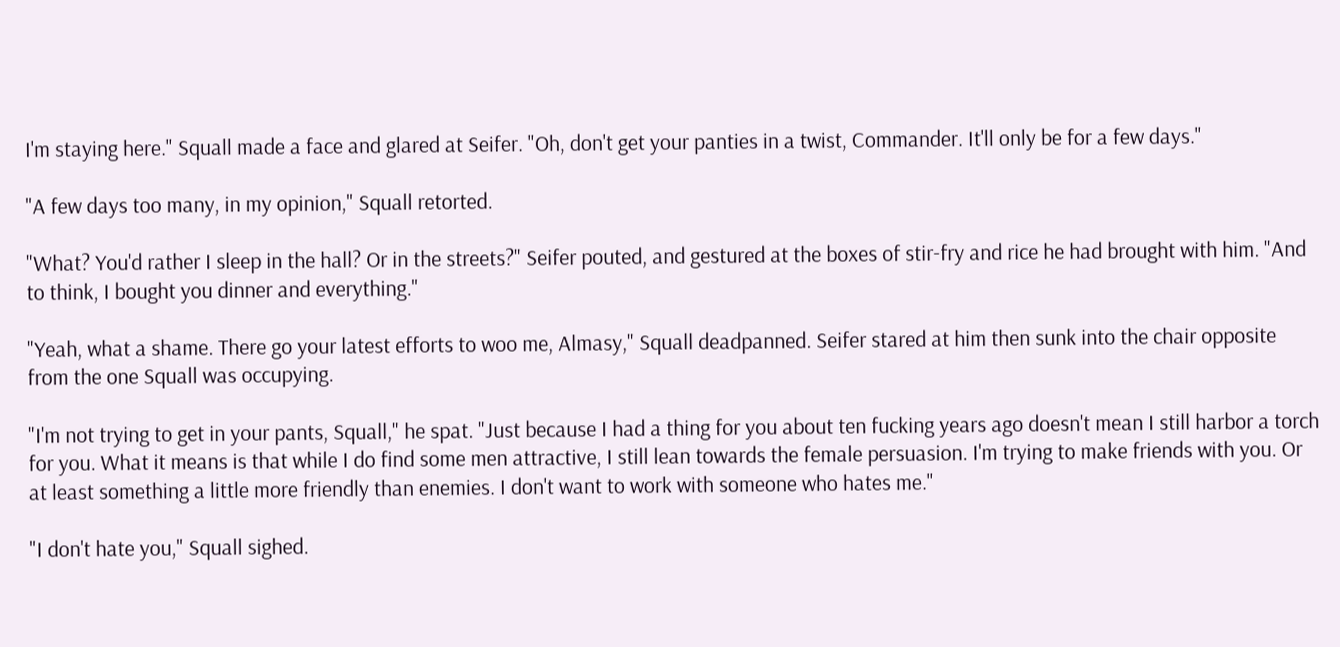I'm staying here." Squall made a face and glared at Seifer. "Oh, don't get your panties in a twist, Commander. It'll only be for a few days."

"A few days too many, in my opinion," Squall retorted.

"What? You'd rather I sleep in the hall? Or in the streets?" Seifer pouted, and gestured at the boxes of stir-fry and rice he had brought with him. "And to think, I bought you dinner and everything."

"Yeah, what a shame. There go your latest efforts to woo me, Almasy," Squall deadpanned. Seifer stared at him then sunk into the chair opposite from the one Squall was occupying.

"I'm not trying to get in your pants, Squall," he spat. "Just because I had a thing for you about ten fucking years ago doesn't mean I still harbor a torch for you. What it means is that while I do find some men attractive, I still lean towards the female persuasion. I'm trying to make friends with you. Or at least something a little more friendly than enemies. I don't want to work with someone who hates me."

"I don't hate you," Squall sighed.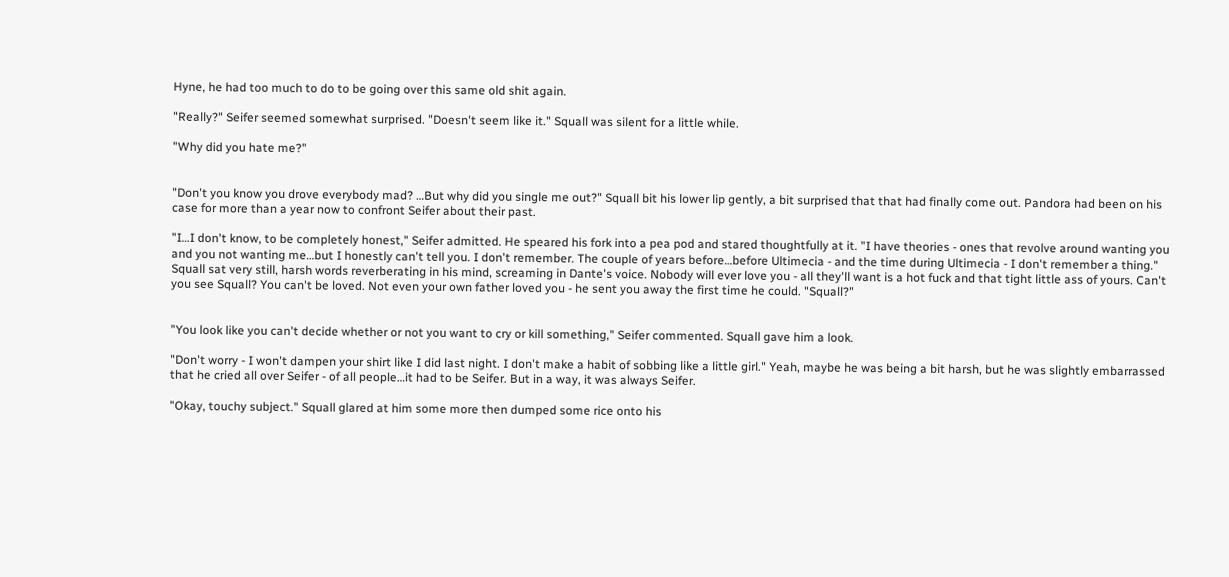Hyne, he had too much to do to be going over this same old shit again.

"Really?" Seifer seemed somewhat surprised. "Doesn't seem like it." Squall was silent for a little while.

"Why did you hate me?"


"Don't you know you drove everybody mad? …But why did you single me out?" Squall bit his lower lip gently, a bit surprised that that had finally come out. Pandora had been on his case for more than a year now to confront Seifer about their past.

"I…I don't know, to be completely honest," Seifer admitted. He speared his fork into a pea pod and stared thoughtfully at it. "I have theories - ones that revolve around wanting you and you not wanting me…but I honestly can't tell you. I don't remember. The couple of years before…before Ultimecia - and the time during Ultimecia - I don't remember a thing." Squall sat very still, harsh words reverberating in his mind, screaming in Dante's voice. Nobody will ever love you - all they'll want is a hot fuck and that tight little ass of yours. Can't you see Squall? You can't be loved. Not even your own father loved you - he sent you away the first time he could. "Squall?"


"You look like you can't decide whether or not you want to cry or kill something," Seifer commented. Squall gave him a look.

"Don't worry - I won't dampen your shirt like I did last night. I don't make a habit of sobbing like a little girl." Yeah, maybe he was being a bit harsh, but he was slightly embarrassed that he cried all over Seifer - of all people…it had to be Seifer. But in a way, it was always Seifer.

"Okay, touchy subject." Squall glared at him some more then dumped some rice onto his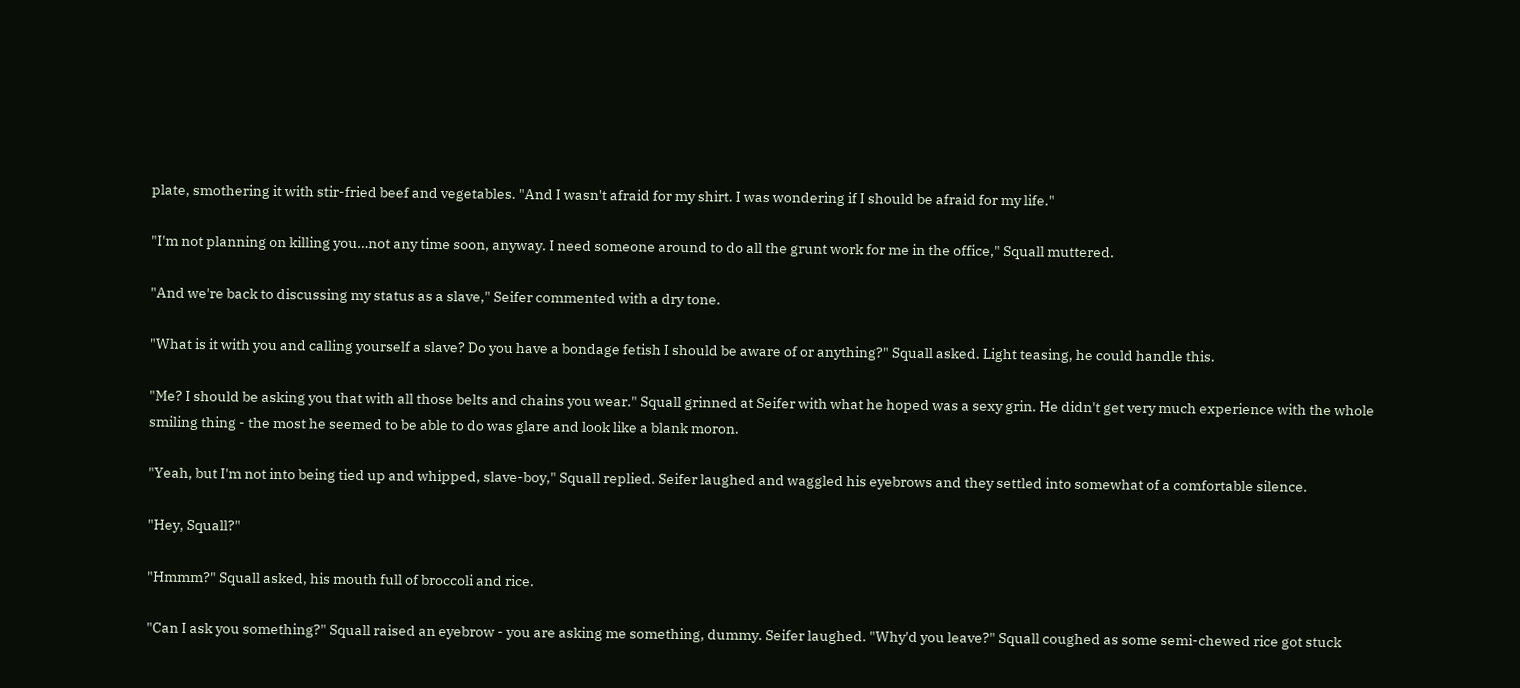plate, smothering it with stir-fried beef and vegetables. "And I wasn't afraid for my shirt. I was wondering if I should be afraid for my life."

"I'm not planning on killing you…not any time soon, anyway. I need someone around to do all the grunt work for me in the office," Squall muttered.

"And we're back to discussing my status as a slave," Seifer commented with a dry tone.

"What is it with you and calling yourself a slave? Do you have a bondage fetish I should be aware of or anything?" Squall asked. Light teasing, he could handle this.

"Me? I should be asking you that with all those belts and chains you wear." Squall grinned at Seifer with what he hoped was a sexy grin. He didn't get very much experience with the whole smiling thing - the most he seemed to be able to do was glare and look like a blank moron.

"Yeah, but I'm not into being tied up and whipped, slave-boy," Squall replied. Seifer laughed and waggled his eyebrows and they settled into somewhat of a comfortable silence.

"Hey, Squall?"

"Hmmm?" Squall asked, his mouth full of broccoli and rice.

"Can I ask you something?" Squall raised an eyebrow - you are asking me something, dummy. Seifer laughed. "Why'd you leave?" Squall coughed as some semi-chewed rice got stuck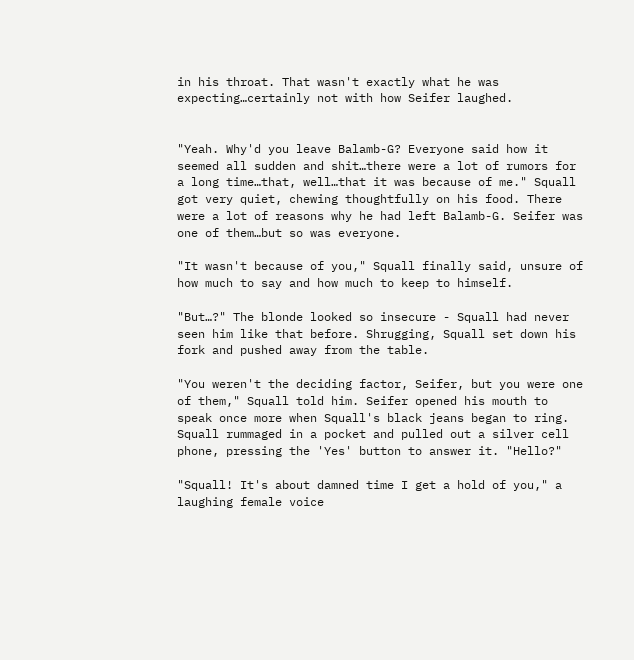in his throat. That wasn't exactly what he was expecting…certainly not with how Seifer laughed.


"Yeah. Why'd you leave Balamb-G? Everyone said how it seemed all sudden and shit…there were a lot of rumors for a long time…that, well…that it was because of me." Squall got very quiet, chewing thoughtfully on his food. There were a lot of reasons why he had left Balamb-G. Seifer was one of them…but so was everyone.

"It wasn't because of you," Squall finally said, unsure of how much to say and how much to keep to himself.

"But…?" The blonde looked so insecure - Squall had never seen him like that before. Shrugging, Squall set down his fork and pushed away from the table.

"You weren't the deciding factor, Seifer, but you were one of them," Squall told him. Seifer opened his mouth to speak once more when Squall's black jeans began to ring. Squall rummaged in a pocket and pulled out a silver cell phone, pressing the 'Yes' button to answer it. "Hello?"

"Squall! It's about damned time I get a hold of you," a laughing female voice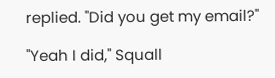replied. "Did you get my email?"

"Yeah I did," Squall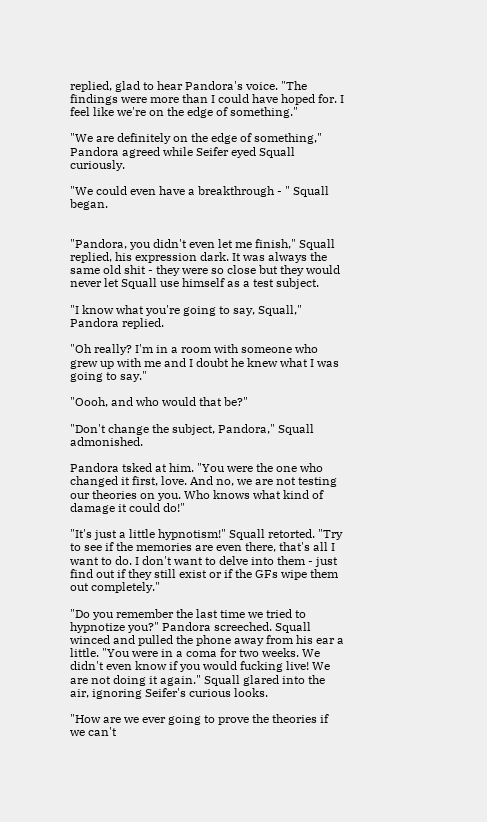replied, glad to hear Pandora's voice. "The findings were more than I could have hoped for. I feel like we're on the edge of something."

"We are definitely on the edge of something," Pandora agreed while Seifer eyed Squall curiously.

"We could even have a breakthrough - " Squall began.


"Pandora, you didn't even let me finish," Squall replied, his expression dark. It was always the same old shit - they were so close but they would never let Squall use himself as a test subject.

"I know what you're going to say, Squall," Pandora replied.

"Oh really? I'm in a room with someone who grew up with me and I doubt he knew what I was going to say."

"Oooh, and who would that be?"

"Don't change the subject, Pandora," Squall admonished.

Pandora tsked at him. "You were the one who changed it first, love. And no, we are not testing our theories on you. Who knows what kind of damage it could do!"

"It's just a little hypnotism!" Squall retorted. "Try to see if the memories are even there, that's all I want to do. I don't want to delve into them - just find out if they still exist or if the GFs wipe them out completely."

"Do you remember the last time we tried to hypnotize you?" Pandora screeched. Squall winced and pulled the phone away from his ear a little. "You were in a coma for two weeks. We didn't even know if you would fucking live! We are not doing it again." Squall glared into the air, ignoring Seifer's curious looks.

"How are we ever going to prove the theories if we can't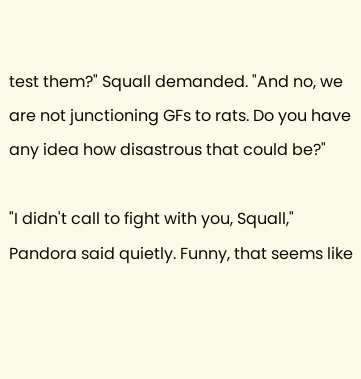test them?" Squall demanded. "And no, we are not junctioning GFs to rats. Do you have any idea how disastrous that could be?"

"I didn't call to fight with you, Squall," Pandora said quietly. Funny, that seems like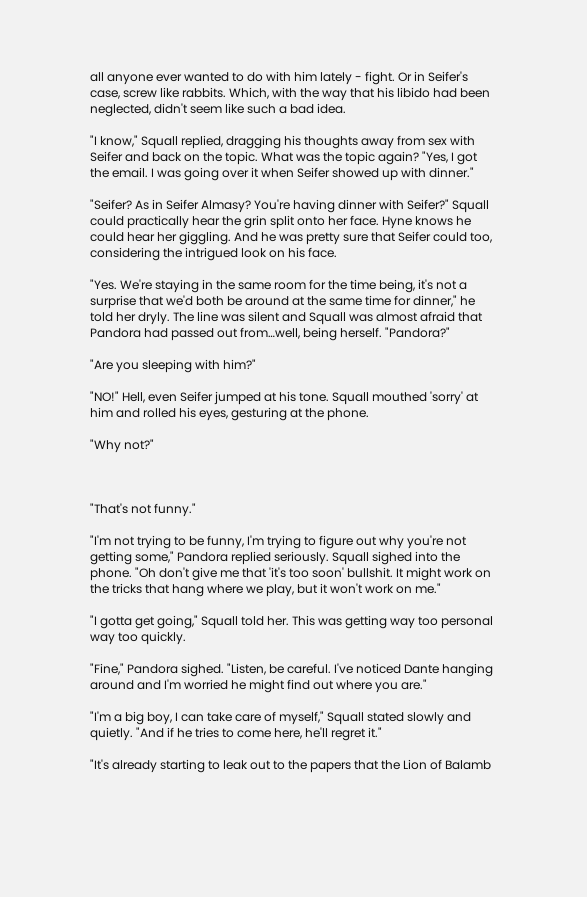all anyone ever wanted to do with him lately - fight. Or in Seifer's case, screw like rabbits. Which, with the way that his libido had been neglected, didn't seem like such a bad idea.

"I know," Squall replied, dragging his thoughts away from sex with Seifer and back on the topic. What was the topic again? "Yes, I got the email. I was going over it when Seifer showed up with dinner."

"Seifer? As in Seifer Almasy? You're having dinner with Seifer?" Squall could practically hear the grin split onto her face. Hyne knows he could hear her giggling. And he was pretty sure that Seifer could too, considering the intrigued look on his face.

"Yes. We're staying in the same room for the time being, it's not a surprise that we'd both be around at the same time for dinner," he told her dryly. The line was silent and Squall was almost afraid that Pandora had passed out from…well, being herself. "Pandora?"

"Are you sleeping with him?"

"NO!" Hell, even Seifer jumped at his tone. Squall mouthed 'sorry' at him and rolled his eyes, gesturing at the phone.

"Why not?"



"That's not funny."

"I'm not trying to be funny, I'm trying to figure out why you're not getting some," Pandora replied seriously. Squall sighed into the phone. "Oh don't give me that 'it's too soon' bullshit. It might work on the tricks that hang where we play, but it won't work on me."

"I gotta get going," Squall told her. This was getting way too personal way too quickly.

"Fine," Pandora sighed. "Listen, be careful. I've noticed Dante hanging around and I'm worried he might find out where you are."

"I'm a big boy, I can take care of myself," Squall stated slowly and quietly. "And if he tries to come here, he'll regret it."

"It's already starting to leak out to the papers that the Lion of Balamb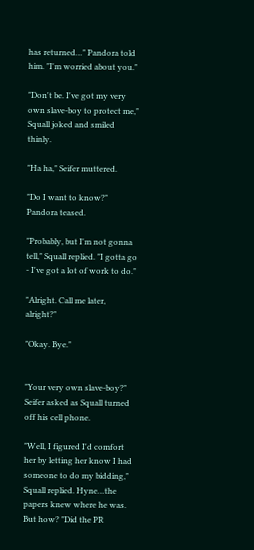has returned…" Pandora told him. "I'm worried about you."

"Don't be. I've got my very own slave-boy to protect me," Squall joked and smiled thinly.

"Ha ha," Seifer muttered.

"Do I want to know?" Pandora teased.

"Probably, but I'm not gonna tell," Squall replied. "I gotta go - I've got a lot of work to do."

"Alright. Call me later, alright?"

"Okay. Bye."


"Your very own slave-boy?" Seifer asked as Squall turned off his cell phone.

"Well, I figured I'd comfort her by letting her know I had someone to do my bidding," Squall replied. Hyne…the papers knew where he was. But how? "Did the PR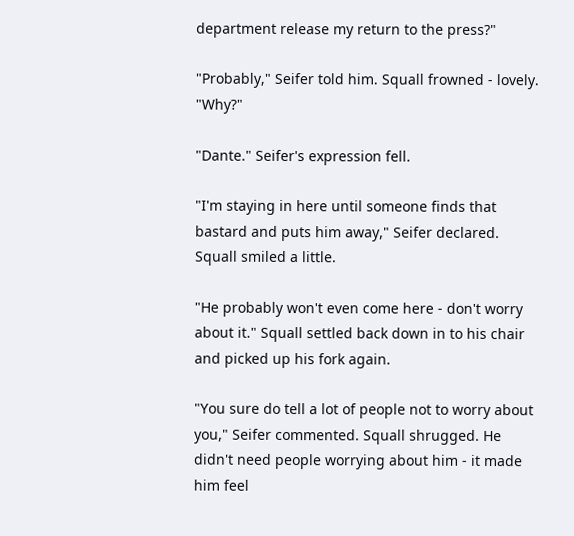department release my return to the press?"

"Probably," Seifer told him. Squall frowned - lovely. "Why?"

"Dante." Seifer's expression fell.

"I'm staying in here until someone finds that bastard and puts him away," Seifer declared. Squall smiled a little.

"He probably won't even come here - don't worry about it." Squall settled back down in to his chair and picked up his fork again.

"You sure do tell a lot of people not to worry about you," Seifer commented. Squall shrugged. He didn't need people worrying about him - it made him feel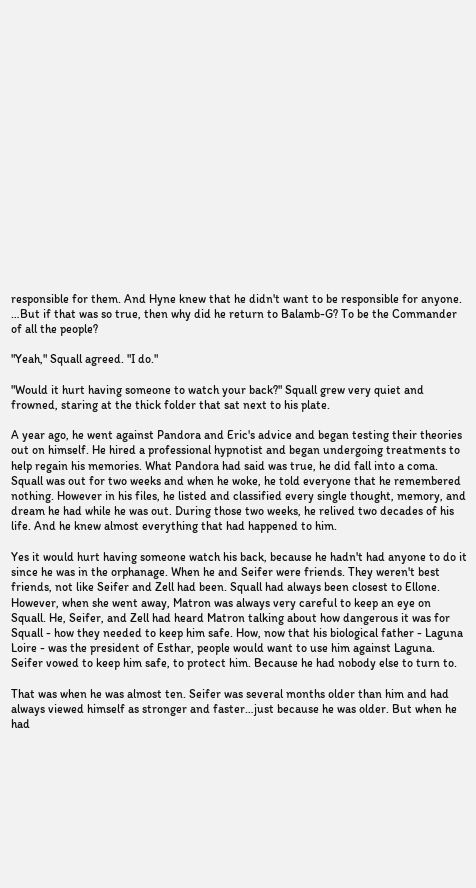responsible for them. And Hyne knew that he didn't want to be responsible for anyone. …But if that was so true, then why did he return to Balamb-G? To be the Commander of all the people?

"Yeah," Squall agreed. "I do."

"Would it hurt having someone to watch your back?" Squall grew very quiet and frowned, staring at the thick folder that sat next to his plate.

A year ago, he went against Pandora and Eric's advice and began testing their theories out on himself. He hired a professional hypnotist and began undergoing treatments to help regain his memories. What Pandora had said was true, he did fall into a coma. Squall was out for two weeks and when he woke, he told everyone that he remembered nothing. However in his files, he listed and classified every single thought, memory, and dream he had while he was out. During those two weeks, he relived two decades of his life. And he knew almost everything that had happened to him.

Yes it would hurt having someone watch his back, because he hadn't had anyone to do it since he was in the orphanage. When he and Seifer were friends. They weren't best friends, not like Seifer and Zell had been. Squall had always been closest to Ellone. However, when she went away, Matron was always very careful to keep an eye on Squall. He, Seifer, and Zell had heard Matron talking about how dangerous it was for Squall - how they needed to keep him safe. How, now that his biological father - Laguna Loire - was the president of Esthar, people would want to use him against Laguna. Seifer vowed to keep him safe, to protect him. Because he had nobody else to turn to.

That was when he was almost ten. Seifer was several months older than him and had always viewed himself as stronger and faster…just because he was older. But when he had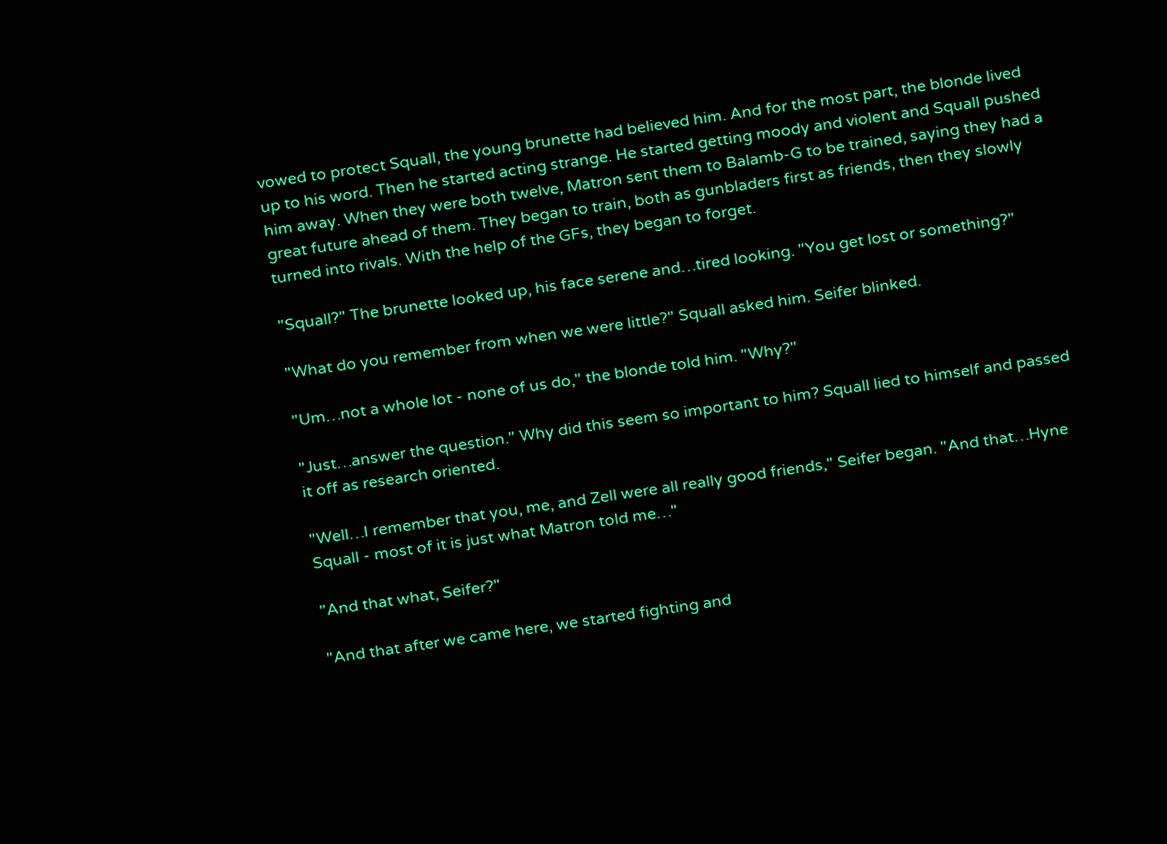vowed to protect Squall, the young brunette had believed him. And for the most part, the blonde lived up to his word. Then he started acting strange. He started getting moody and violent and Squall pushed him away. When they were both twelve, Matron sent them to Balamb-G to be trained, saying they had a great future ahead of them. They began to train, both as gunbladers first as friends, then they slowly turned into rivals. With the help of the GFs, they began to forget.

"Squall?" The brunette looked up, his face serene and…tired looking. "You get lost or something?"

"What do you remember from when we were little?" Squall asked him. Seifer blinked.

"Um…not a whole lot - none of us do," the blonde told him. "Why?"

"Just…answer the question." Why did this seem so important to him? Squall lied to himself and passed it off as research oriented.

"Well…I remember that you, me, and Zell were all really good friends," Seifer began. "And that…Hyne Squall - most of it is just what Matron told me…"

"And that what, Seifer?"

"And that after we came here, we started fighting and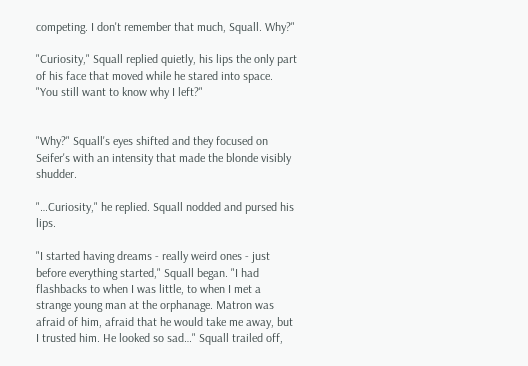competing. I don't remember that much, Squall. Why?"

"Curiosity," Squall replied quietly, his lips the only part of his face that moved while he stared into space. "You still want to know why I left?"


"Why?" Squall's eyes shifted and they focused on Seifer's with an intensity that made the blonde visibly shudder.

"…Curiosity," he replied. Squall nodded and pursed his lips.

"I started having dreams - really weird ones - just before everything started," Squall began. "I had flashbacks to when I was little, to when I met a strange young man at the orphanage. Matron was afraid of him, afraid that he would take me away, but I trusted him. He looked so sad…" Squall trailed off,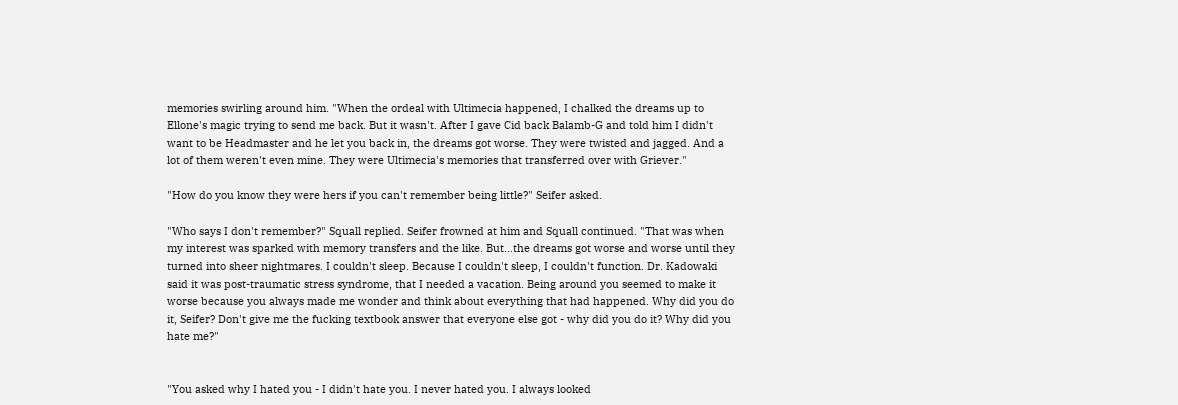memories swirling around him. "When the ordeal with Ultimecia happened, I chalked the dreams up to Ellone's magic trying to send me back. But it wasn't. After I gave Cid back Balamb-G and told him I didn't want to be Headmaster and he let you back in, the dreams got worse. They were twisted and jagged. And a lot of them weren't even mine. They were Ultimecia's memories that transferred over with Griever."

"How do you know they were hers if you can't remember being little?" Seifer asked.

"Who says I don't remember?" Squall replied. Seifer frowned at him and Squall continued. "That was when my interest was sparked with memory transfers and the like. But…the dreams got worse and worse until they turned into sheer nightmares. I couldn't sleep. Because I couldn't sleep, I couldn't function. Dr. Kadowaki said it was post-traumatic stress syndrome, that I needed a vacation. Being around you seemed to make it worse because you always made me wonder and think about everything that had happened. Why did you do it, Seifer? Don't give me the fucking textbook answer that everyone else got - why did you do it? Why did you hate me?"


"You asked why I hated you - I didn't hate you. I never hated you. I always looked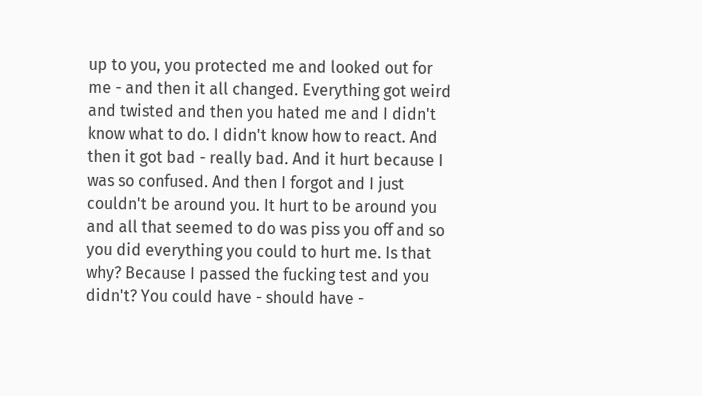up to you, you protected me and looked out for me - and then it all changed. Everything got weird and twisted and then you hated me and I didn't know what to do. I didn't know how to react. And then it got bad - really bad. And it hurt because I was so confused. And then I forgot and I just couldn't be around you. It hurt to be around you and all that seemed to do was piss you off and so you did everything you could to hurt me. Is that why? Because I passed the fucking test and you didn't? You could have - should have -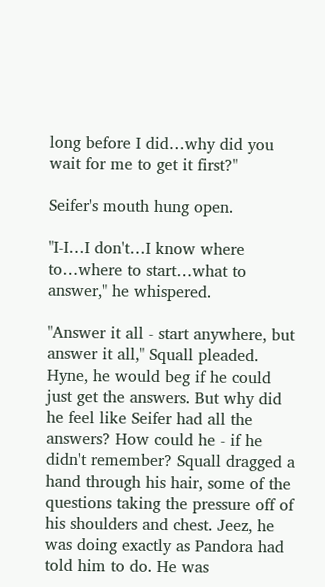long before I did…why did you wait for me to get it first?"

Seifer's mouth hung open.

"I-I…I don't…I know where to…where to start…what to answer," he whispered.

"Answer it all - start anywhere, but answer it all," Squall pleaded. Hyne, he would beg if he could just get the answers. But why did he feel like Seifer had all the answers? How could he - if he didn't remember? Squall dragged a hand through his hair, some of the questions taking the pressure off of his shoulders and chest. Jeez, he was doing exactly as Pandora had told him to do. He was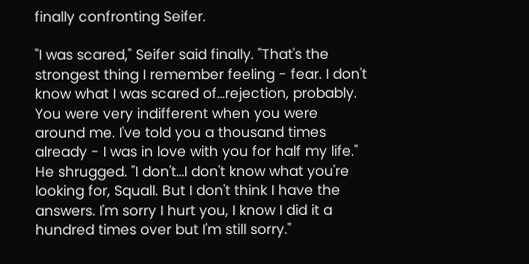finally confronting Seifer.

"I was scared," Seifer said finally. "That's the strongest thing I remember feeling - fear. I don't know what I was scared of…rejection, probably. You were very indifferent when you were around me. I've told you a thousand times already - I was in love with you for half my life." He shrugged. "I don't…I don't know what you're looking for, Squall. But I don't think I have the answers. I'm sorry I hurt you, I know I did it a hundred times over but I'm still sorry."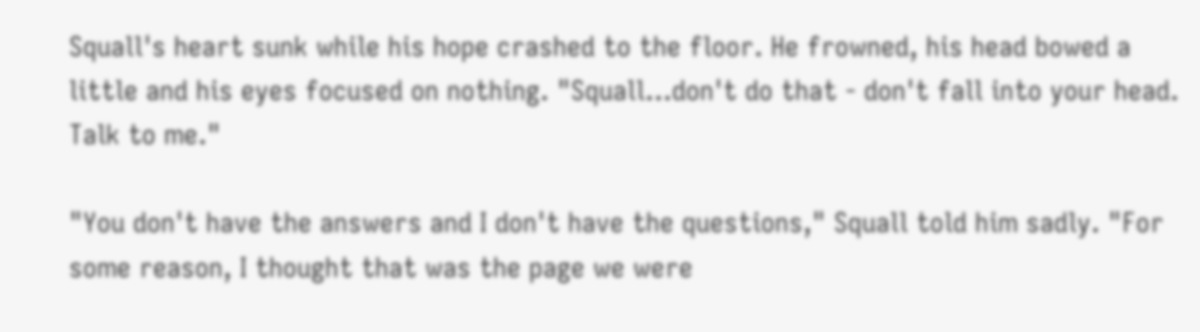Squall's heart sunk while his hope crashed to the floor. He frowned, his head bowed a little and his eyes focused on nothing. "Squall…don't do that - don't fall into your head. Talk to me."

"You don't have the answers and I don't have the questions," Squall told him sadly. "For some reason, I thought that was the page we were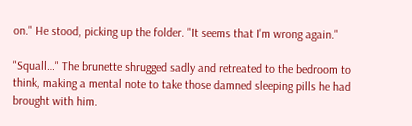on." He stood, picking up the folder. "It seems that I'm wrong again."

"Squall…" The brunette shrugged sadly and retreated to the bedroom to think, making a mental note to take those damned sleeping pills he had brought with him.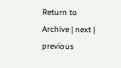Return to Archive | next | previous